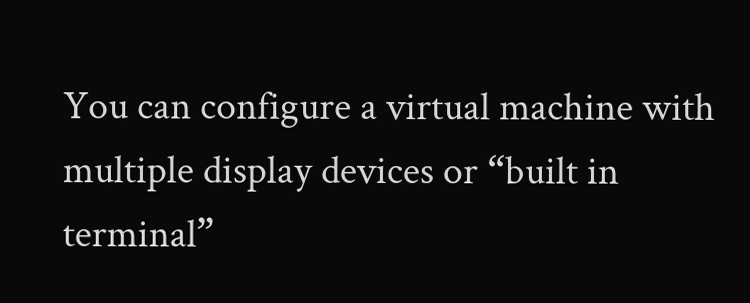You can configure a virtual machine with multiple display devices or “built in terminal”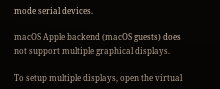mode serial devices.

macOS Apple backend (macOS guests) does not support multiple graphical displays.

To setup multiple displays, open the virtual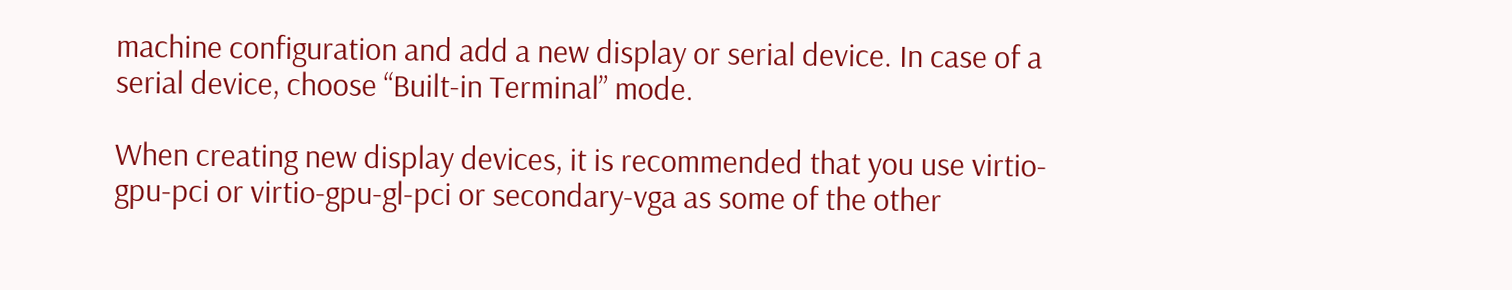machine configuration and add a new display or serial device. In case of a serial device, choose “Built-in Terminal” mode.

When creating new display devices, it is recommended that you use virtio-gpu-pci or virtio-gpu-gl-pci or secondary-vga as some of the other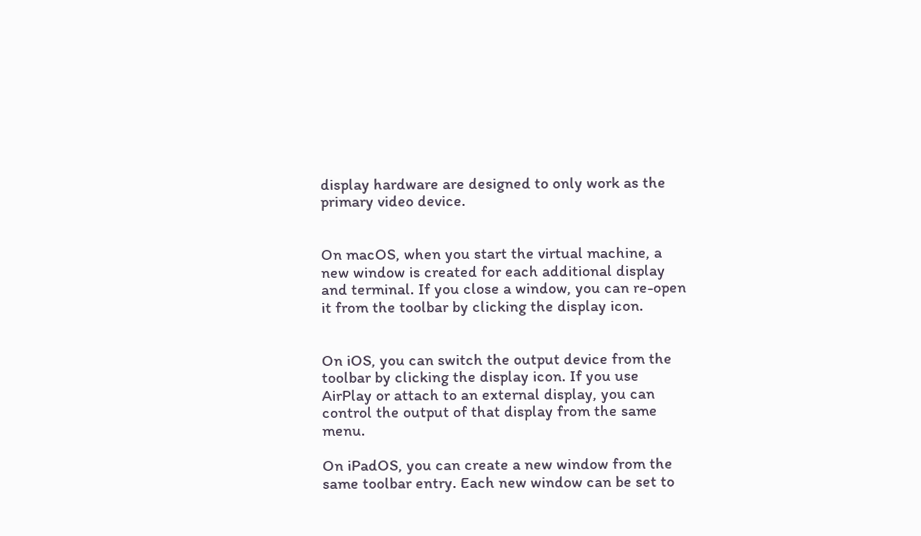display hardware are designed to only work as the primary video device.


On macOS, when you start the virtual machine, a new window is created for each additional display and terminal. If you close a window, you can re-open it from the toolbar by clicking the display icon.


On iOS, you can switch the output device from the toolbar by clicking the display icon. If you use AirPlay or attach to an external display, you can control the output of that display from the same menu.

On iPadOS, you can create a new window from the same toolbar entry. Each new window can be set to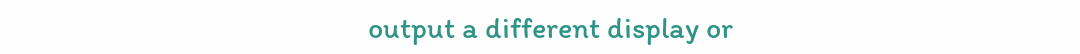output a different display or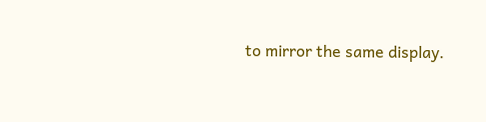to mirror the same display.